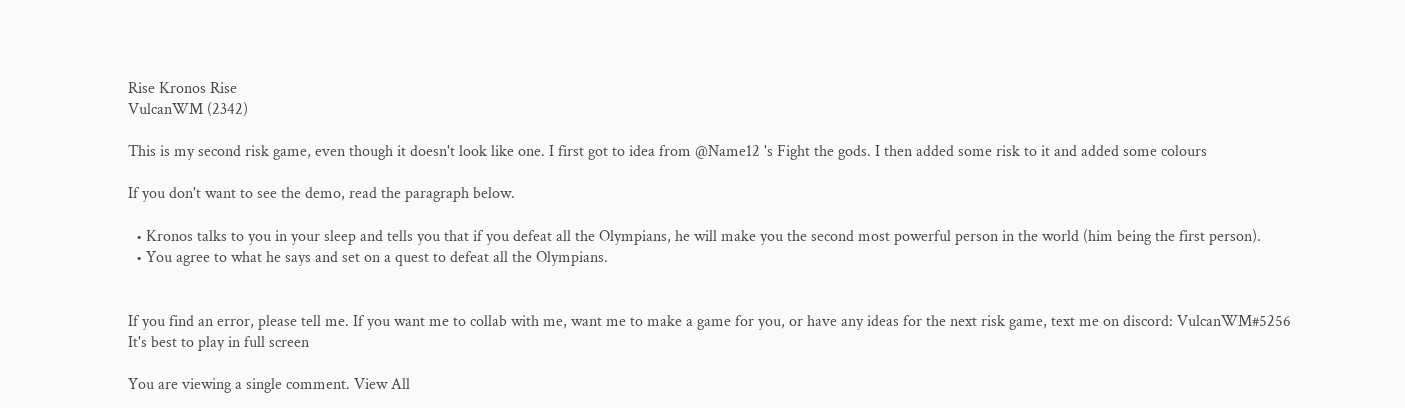Rise Kronos Rise
VulcanWM (2342)

This is my second risk game, even though it doesn't look like one. I first got to idea from @Name12 's Fight the gods. I then added some risk to it and added some colours

If you don't want to see the demo, read the paragraph below.

  • Kronos talks to you in your sleep and tells you that if you defeat all the Olympians, he will make you the second most powerful person in the world (him being the first person).
  • You agree to what he says and set on a quest to defeat all the Olympians.


If you find an error, please tell me. If you want me to collab with me, want me to make a game for you, or have any ideas for the next risk game, text me on discord: VulcanWM#5256
It's best to play in full screen

You are viewing a single comment. View All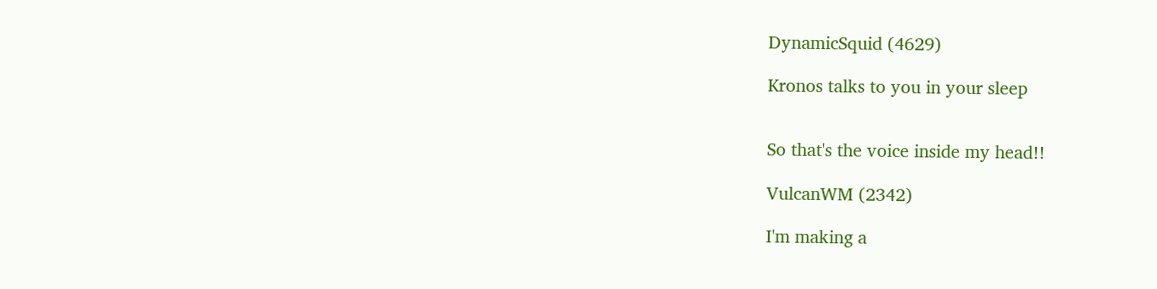DynamicSquid (4629)

Kronos talks to you in your sleep


So that's the voice inside my head!!

VulcanWM (2342)

I'm making a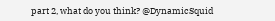part 2, what do you think? @DynamicSquid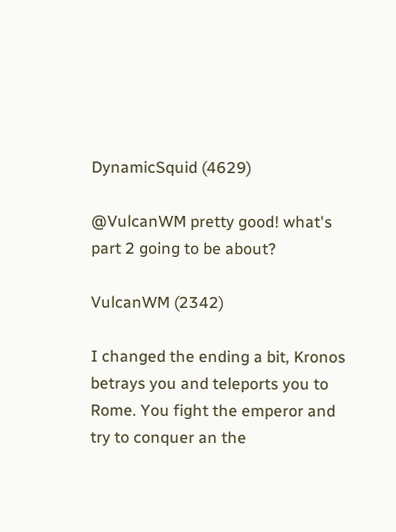DynamicSquid (4629)

@VulcanWM pretty good! what's part 2 going to be about?

VulcanWM (2342)

I changed the ending a bit, Kronos betrays you and teleports you to Rome. You fight the emperor and try to conquer an the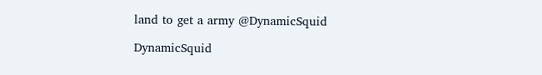land to get a army @DynamicSquid

DynamicSquid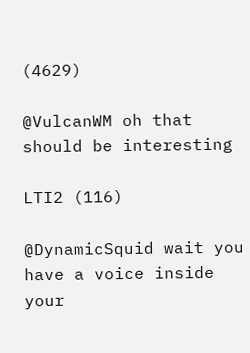(4629)

@VulcanWM oh that should be interesting

LTI2 (116)

@DynamicSquid wait you have a voice inside your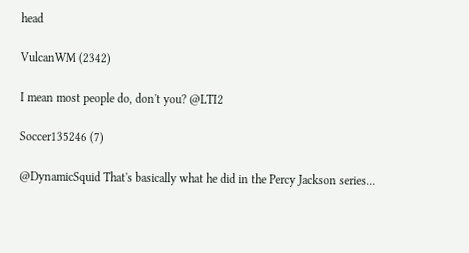head

VulcanWM (2342)

I mean most people do, don't you? @LTI2

Soccer135246 (7)

@DynamicSquid That's basically what he did in the Percy Jackson series...